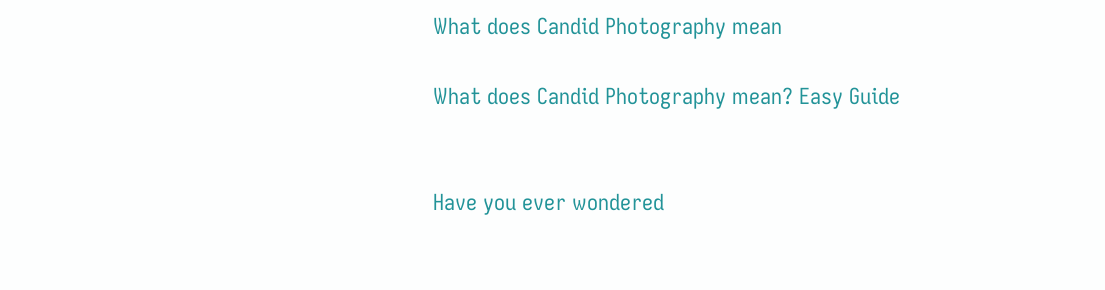What does Candid Photography mean

What does Candid Photography mean? Easy Guide


Have you ever wondered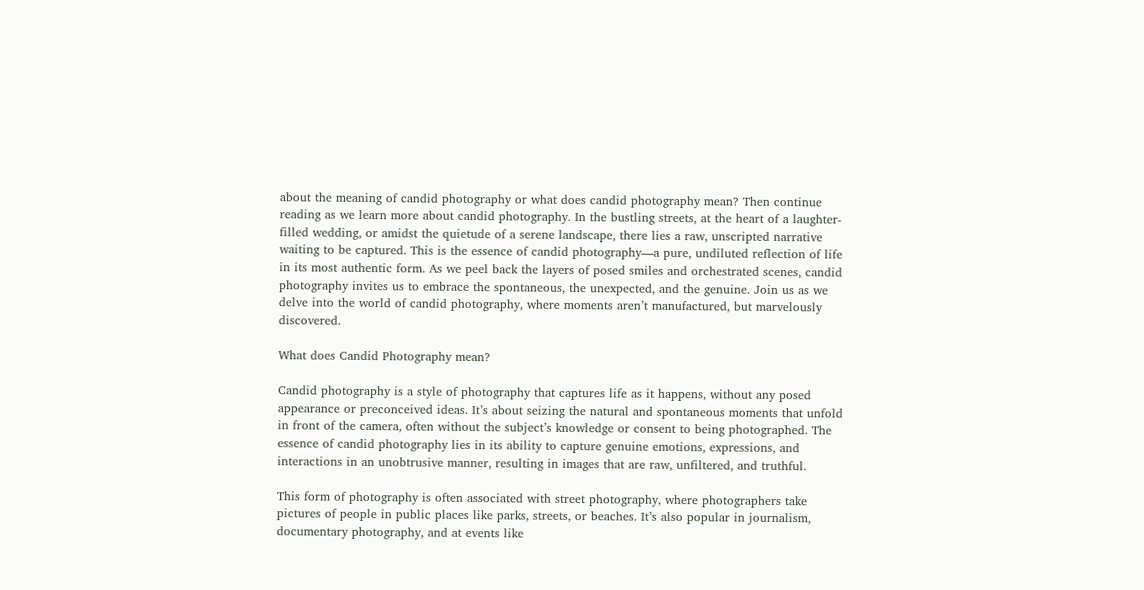about the meaning of candid photography or what does candid photography mean? Then continue reading as we learn more about candid photography. In the bustling streets, at the heart of a laughter-filled wedding, or amidst the quietude of a serene landscape, there lies a raw, unscripted narrative waiting to be captured. This is the essence of candid photography—a pure, undiluted reflection of life in its most authentic form. As we peel back the layers of posed smiles and orchestrated scenes, candid photography invites us to embrace the spontaneous, the unexpected, and the genuine. Join us as we delve into the world of candid photography, where moments aren’t manufactured, but marvelously discovered.

What does Candid Photography mean?

Candid photography is a style of photography that captures life as it happens, without any posed appearance or preconceived ideas. It’s about seizing the natural and spontaneous moments that unfold in front of the camera, often without the subject’s knowledge or consent to being photographed. The essence of candid photography lies in its ability to capture genuine emotions, expressions, and interactions in an unobtrusive manner, resulting in images that are raw, unfiltered, and truthful.

This form of photography is often associated with street photography, where photographers take pictures of people in public places like parks, streets, or beaches. It’s also popular in journalism, documentary photography, and at events like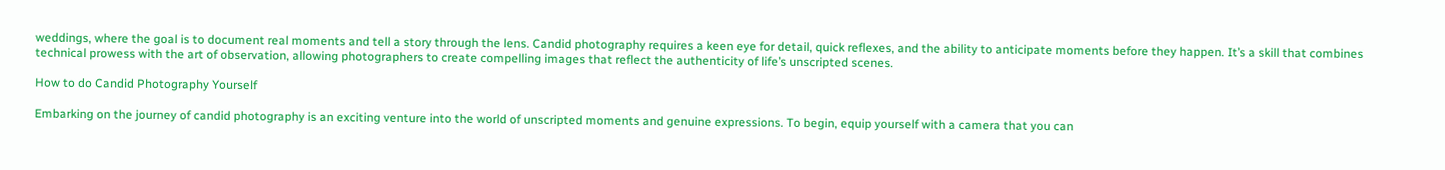weddings, where the goal is to document real moments and tell a story through the lens. Candid photography requires a keen eye for detail, quick reflexes, and the ability to anticipate moments before they happen. It’s a skill that combines technical prowess with the art of observation, allowing photographers to create compelling images that reflect the authenticity of life’s unscripted scenes.

How to do Candid Photography Yourself

Embarking on the journey of candid photography is an exciting venture into the world of unscripted moments and genuine expressions. To begin, equip yourself with a camera that you can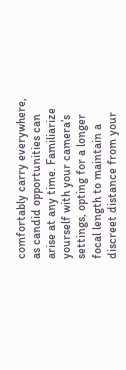comfortably carry everywhere, as candid opportunities can arise at any time. Familiarize yourself with your camera’s settings, opting for a longer focal length to maintain a discreet distance from your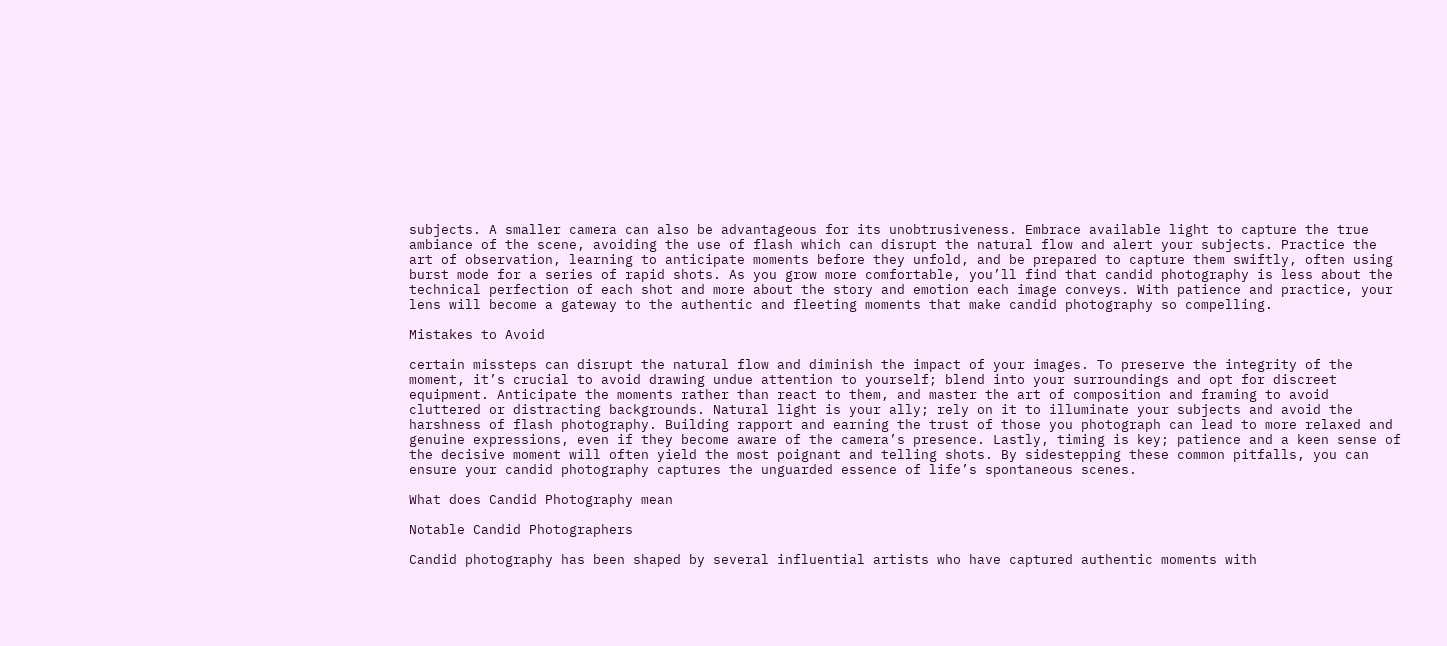subjects. A smaller camera can also be advantageous for its unobtrusiveness. Embrace available light to capture the true ambiance of the scene, avoiding the use of flash which can disrupt the natural flow and alert your subjects. Practice the art of observation, learning to anticipate moments before they unfold, and be prepared to capture them swiftly, often using burst mode for a series of rapid shots. As you grow more comfortable, you’ll find that candid photography is less about the technical perfection of each shot and more about the story and emotion each image conveys. With patience and practice, your lens will become a gateway to the authentic and fleeting moments that make candid photography so compelling.

Mistakes to Avoid

certain missteps can disrupt the natural flow and diminish the impact of your images. To preserve the integrity of the moment, it’s crucial to avoid drawing undue attention to yourself; blend into your surroundings and opt for discreet equipment. Anticipate the moments rather than react to them, and master the art of composition and framing to avoid cluttered or distracting backgrounds. Natural light is your ally; rely on it to illuminate your subjects and avoid the harshness of flash photography. Building rapport and earning the trust of those you photograph can lead to more relaxed and genuine expressions, even if they become aware of the camera’s presence. Lastly, timing is key; patience and a keen sense of the decisive moment will often yield the most poignant and telling shots. By sidestepping these common pitfalls, you can ensure your candid photography captures the unguarded essence of life’s spontaneous scenes.

What does Candid Photography mean

Notable Candid Photographers

Candid photography has been shaped by several influential artists who have captured authentic moments with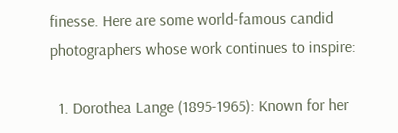finesse. Here are some world-famous candid photographers whose work continues to inspire:

  1. Dorothea Lange (1895-1965): Known for her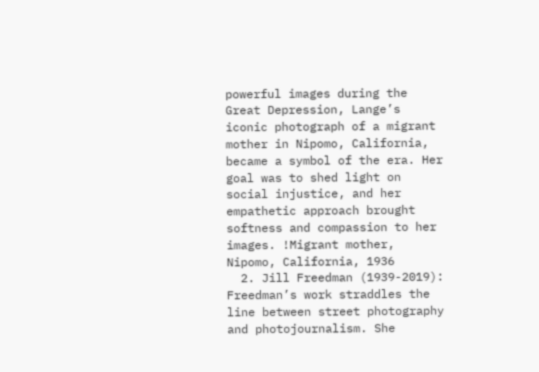powerful images during the Great Depression, Lange’s iconic photograph of a migrant mother in Nipomo, California, became a symbol of the era. Her goal was to shed light on social injustice, and her empathetic approach brought softness and compassion to her images. !Migrant mother, Nipomo, California, 1936
  2. Jill Freedman (1939-2019): Freedman’s work straddles the line between street photography and photojournalism. She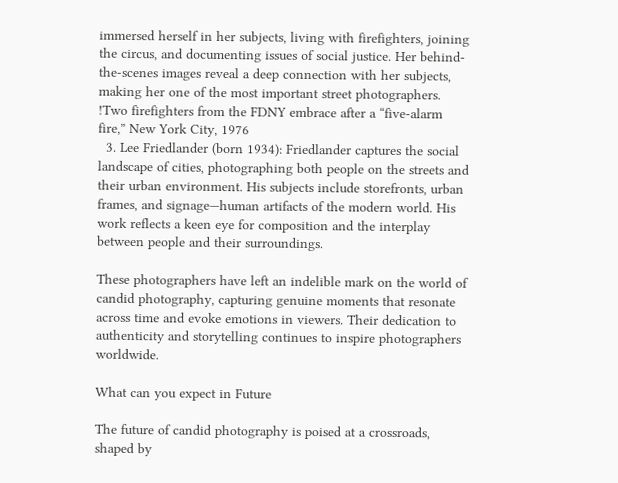immersed herself in her subjects, living with firefighters, joining the circus, and documenting issues of social justice. Her behind-the-scenes images reveal a deep connection with her subjects, making her one of the most important street photographers. !Two firefighters from the FDNY embrace after a “five-alarm fire,” New York City, 1976
  3. Lee Friedlander (born 1934): Friedlander captures the social landscape of cities, photographing both people on the streets and their urban environment. His subjects include storefronts, urban frames, and signage—human artifacts of the modern world. His work reflects a keen eye for composition and the interplay between people and their surroundings.

These photographers have left an indelible mark on the world of candid photography, capturing genuine moments that resonate across time and evoke emotions in viewers. Their dedication to authenticity and storytelling continues to inspire photographers worldwide.

What can you expect in Future

The future of candid photography is poised at a crossroads, shaped by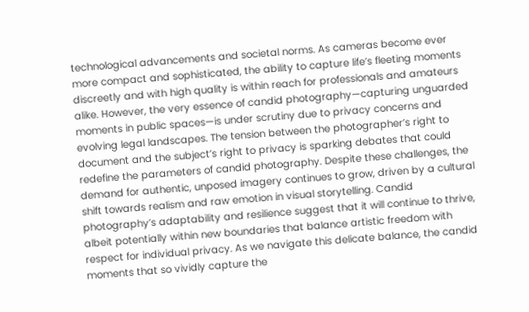technological advancements and societal norms. As cameras become ever more compact and sophisticated, the ability to capture life’s fleeting moments discreetly and with high quality is within reach for professionals and amateurs alike. However, the very essence of candid photography—capturing unguarded moments in public spaces—is under scrutiny due to privacy concerns and evolving legal landscapes. The tension between the photographer’s right to document and the subject’s right to privacy is sparking debates that could redefine the parameters of candid photography. Despite these challenges, the demand for authentic, unposed imagery continues to grow, driven by a cultural shift towards realism and raw emotion in visual storytelling. Candid photography’s adaptability and resilience suggest that it will continue to thrive, albeit potentially within new boundaries that balance artistic freedom with respect for individual privacy. As we navigate this delicate balance, the candid moments that so vividly capture the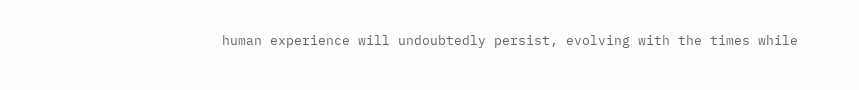human experience will undoubtedly persist, evolving with the times while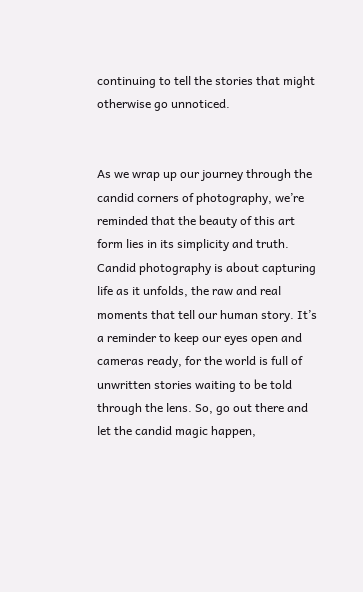continuing to tell the stories that might otherwise go unnoticed.


As we wrap up our journey through the candid corners of photography, we’re reminded that the beauty of this art form lies in its simplicity and truth. Candid photography is about capturing life as it unfolds, the raw and real moments that tell our human story. It’s a reminder to keep our eyes open and cameras ready, for the world is full of unwritten stories waiting to be told through the lens. So, go out there and let the candid magic happen,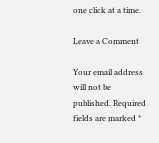one click at a time.

Leave a Comment

Your email address will not be published. Required fields are marked *